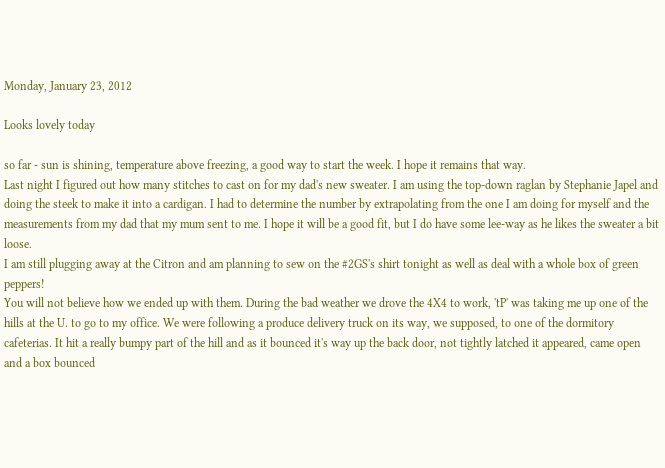Monday, January 23, 2012

Looks lovely today

so far - sun is shining, temperature above freezing, a good way to start the week. I hope it remains that way.
Last night I figured out how many stitches to cast on for my dad's new sweater. I am using the top-down raglan by Stephanie Japel and doing the steek to make it into a cardigan. I had to determine the number by extrapolating from the one I am doing for myself and the measurements from my dad that my mum sent to me. I hope it will be a good fit, but I do have some lee-way as he likes the sweater a bit loose.
I am still plugging away at the Citron and am planning to sew on the #2GS's shirt tonight as well as deal with a whole box of green peppers!
You will not believe how we ended up with them. During the bad weather we drove the 4X4 to work, 'tP' was taking me up one of the hills at the U. to go to my office. We were following a produce delivery truck on its way, we supposed, to one of the dormitory cafeterias. It hit a really bumpy part of the hill and as it bounced it's way up the back door, not tightly latched it appeared, came open and a box bounced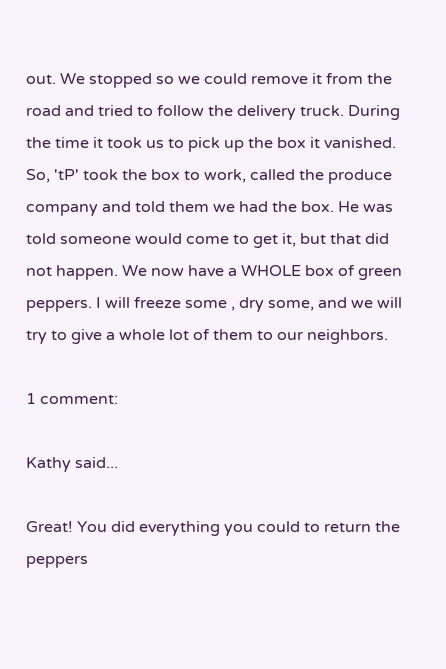out. We stopped so we could remove it from the road and tried to follow the delivery truck. During the time it took us to pick up the box it vanished. So, 'tP' took the box to work, called the produce company and told them we had the box. He was told someone would come to get it, but that did not happen. We now have a WHOLE box of green peppers. I will freeze some , dry some, and we will try to give a whole lot of them to our neighbors.

1 comment:

Kathy said...

Great! You did everything you could to return the peppers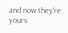and now they're yours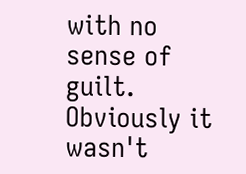with no sense of guilt. Obviously it wasn't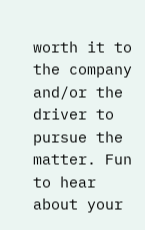worth it to the company and/or the driver to pursue the matter. Fun to hear about your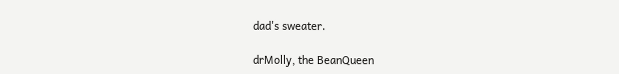dad's sweater.

drMolly, the BeanQueen